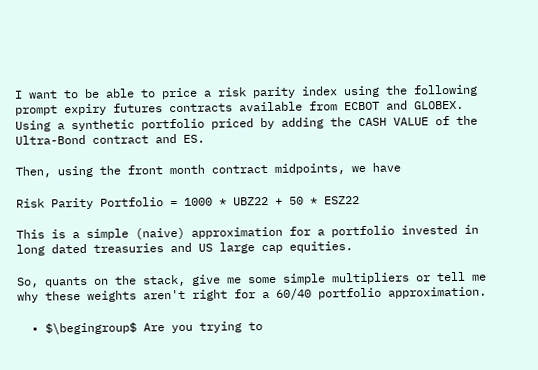I want to be able to price a risk parity index using the following prompt expiry futures contracts available from ECBOT and GLOBEX. Using a synthetic portfolio priced by adding the CASH VALUE of the Ultra-Bond contract and ES.

Then, using the front month contract midpoints, we have

Risk Parity Portfolio = 1000 * UBZ22 + 50 * ESZ22

This is a simple (naive) approximation for a portfolio invested in long dated treasuries and US large cap equities.

So, quants on the stack, give me some simple multipliers or tell me why these weights aren't right for a 60/40 portfolio approximation.

  • $\begingroup$ Are you trying to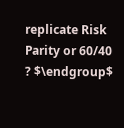replicate Risk Parity or 60/40 ? $\endgroup$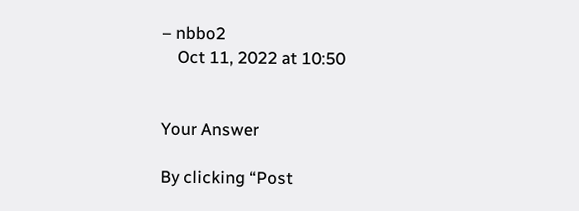– nbbo2
    Oct 11, 2022 at 10:50


Your Answer

By clicking “Post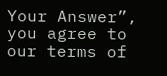Your Answer”, you agree to our terms of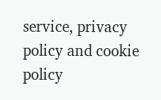service, privacy policy and cookie policy